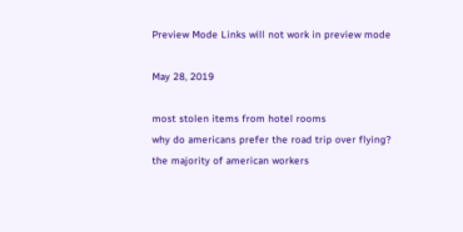Preview Mode Links will not work in preview mode

May 28, 2019

most stolen items from hotel rooms
why do americans prefer the road trip over flying?
the majority of american workers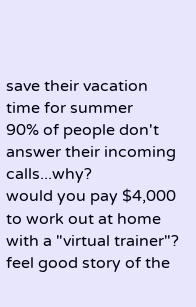save their vacation time for summer
90% of people don't answer their incoming calls...why?
would you pay $4,000 to work out at home with a "virtual trainer"?
feel good story of the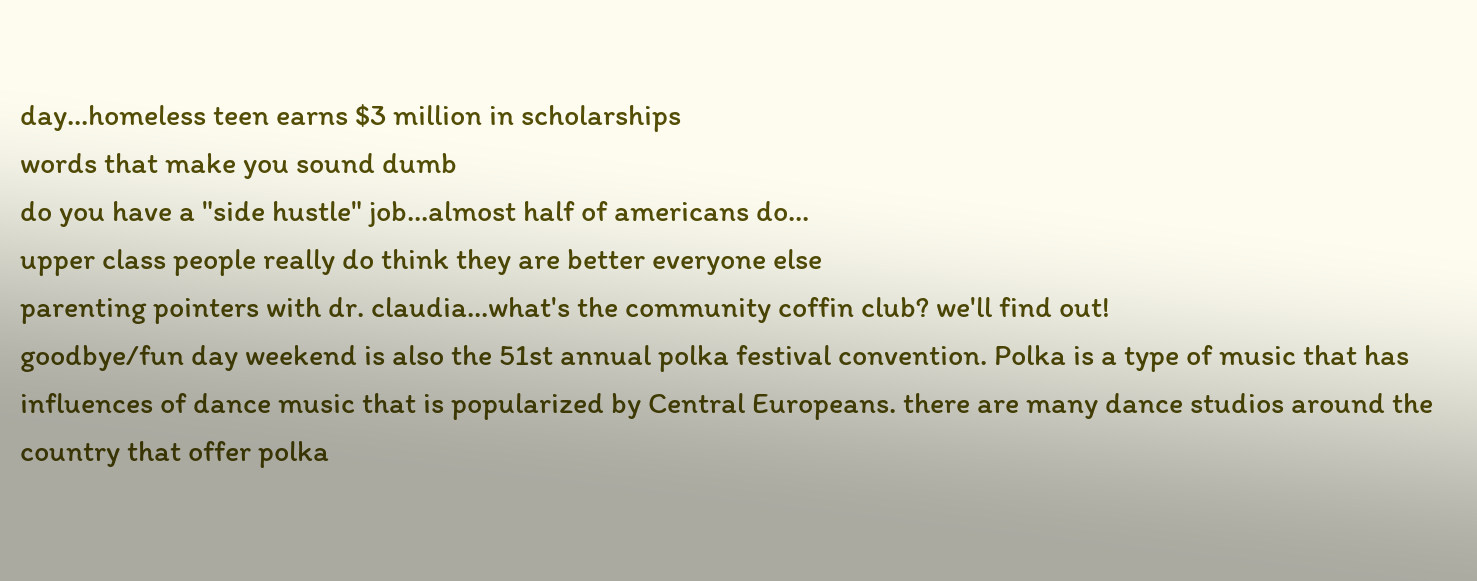day...homeless teen earns $3 million in scholarships
words that make you sound dumb
do you have a "side hustle" job...almost half of americans do...
upper class people really do think they are better everyone else
parenting pointers with dr. claudia...what's the community coffin club? we'll find out!
goodbye/fun day weekend is also the 51st annual polka festival convention. Polka is a type of music that has influences of dance music that is popularized by Central Europeans. there are many dance studios around the country that offer polka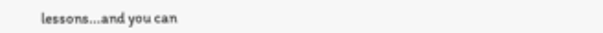lessons...and you can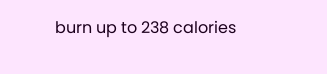burn up to 238 calories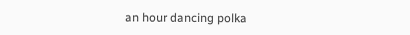an hour dancing polka